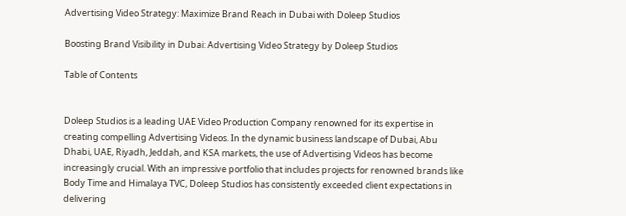Advertising Video Strategy: Maximize Brand Reach in Dubai with Doleep Studios

Boosting Brand Visibility in Dubai: Advertising Video Strategy by Doleep Studios

Table of Contents


Doleep Studios is a leading UAE Video Production Company renowned for its expertise in creating compelling Advertising Videos. In the dynamic business landscape of Dubai, Abu Dhabi, UAE, Riyadh, Jeddah, and KSA markets, the use of Advertising Videos has become increasingly crucial. With an impressive portfolio that includes projects for renowned brands like Body Time and Himalaya TVC, Doleep Studios has consistently exceeded client expectations in delivering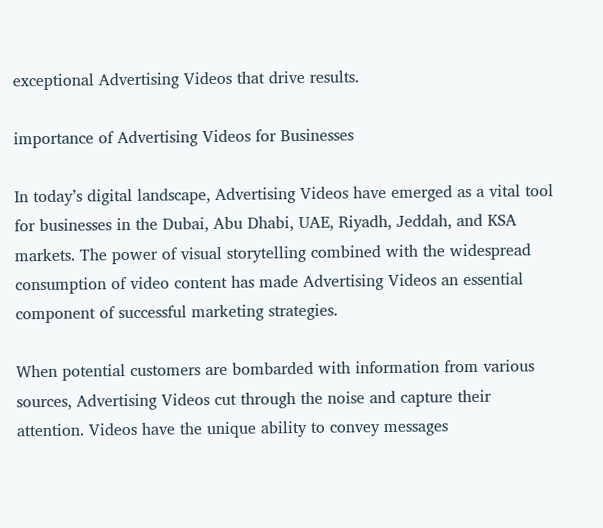exceptional Advertising Videos that drive results.

importance of Advertising Videos for Businesses

In today’s digital landscape, Advertising Videos have emerged as a vital tool for businesses in the Dubai, Abu Dhabi, UAE, Riyadh, Jeddah, and KSA markets. The power of visual storytelling combined with the widespread consumption of video content has made Advertising Videos an essential component of successful marketing strategies.

When potential customers are bombarded with information from various sources, Advertising Videos cut through the noise and capture their attention. Videos have the unique ability to convey messages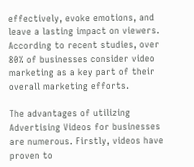effectively, evoke emotions, and leave a lasting impact on viewers. According to recent studies, over 80% of businesses consider video marketing as a key part of their overall marketing efforts.

The advantages of utilizing Advertising Videos for businesses are numerous. Firstly, videos have proven to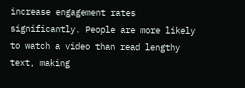increase engagement rates significantly. People are more likely to watch a video than read lengthy text, making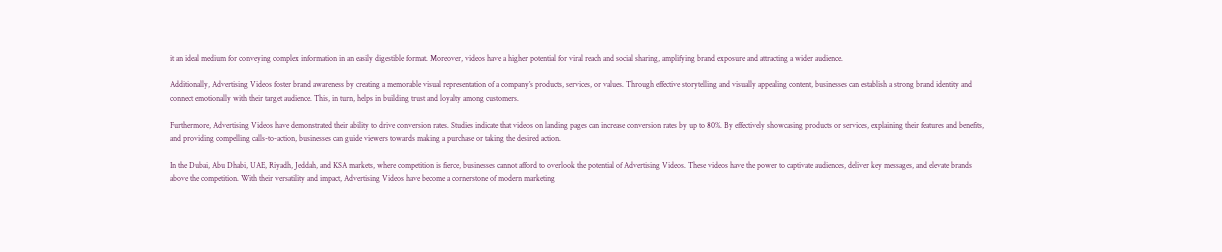it an ideal medium for conveying complex information in an easily digestible format. Moreover, videos have a higher potential for viral reach and social sharing, amplifying brand exposure and attracting a wider audience.

Additionally, Advertising Videos foster brand awareness by creating a memorable visual representation of a company’s products, services, or values. Through effective storytelling and visually appealing content, businesses can establish a strong brand identity and connect emotionally with their target audience. This, in turn, helps in building trust and loyalty among customers.

Furthermore, Advertising Videos have demonstrated their ability to drive conversion rates. Studies indicate that videos on landing pages can increase conversion rates by up to 80%. By effectively showcasing products or services, explaining their features and benefits, and providing compelling calls-to-action, businesses can guide viewers towards making a purchase or taking the desired action.

In the Dubai, Abu Dhabi, UAE, Riyadh, Jeddah, and KSA markets, where competition is fierce, businesses cannot afford to overlook the potential of Advertising Videos. These videos have the power to captivate audiences, deliver key messages, and elevate brands above the competition. With their versatility and impact, Advertising Videos have become a cornerstone of modern marketing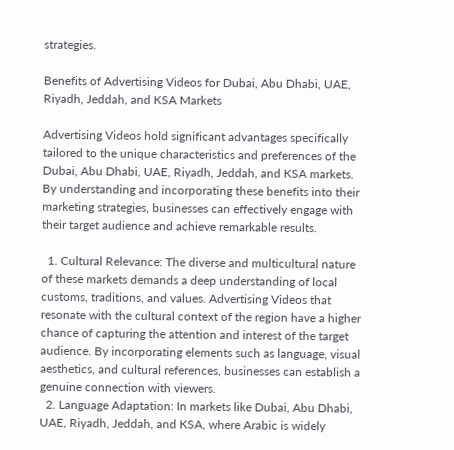strategies.

Benefits of Advertising Videos for Dubai, Abu Dhabi, UAE, Riyadh, Jeddah, and KSA Markets

Advertising Videos hold significant advantages specifically tailored to the unique characteristics and preferences of the Dubai, Abu Dhabi, UAE, Riyadh, Jeddah, and KSA markets. By understanding and incorporating these benefits into their marketing strategies, businesses can effectively engage with their target audience and achieve remarkable results.

  1. Cultural Relevance: The diverse and multicultural nature of these markets demands a deep understanding of local customs, traditions, and values. Advertising Videos that resonate with the cultural context of the region have a higher chance of capturing the attention and interest of the target audience. By incorporating elements such as language, visual aesthetics, and cultural references, businesses can establish a genuine connection with viewers.
  2. Language Adaptation: In markets like Dubai, Abu Dhabi, UAE, Riyadh, Jeddah, and KSA, where Arabic is widely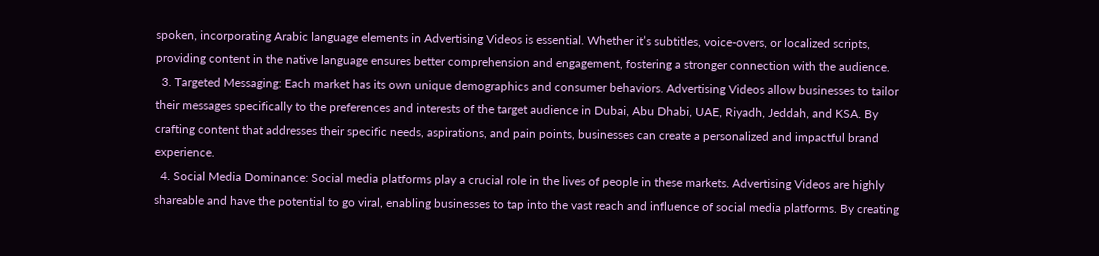spoken, incorporating Arabic language elements in Advertising Videos is essential. Whether it’s subtitles, voice-overs, or localized scripts, providing content in the native language ensures better comprehension and engagement, fostering a stronger connection with the audience.
  3. Targeted Messaging: Each market has its own unique demographics and consumer behaviors. Advertising Videos allow businesses to tailor their messages specifically to the preferences and interests of the target audience in Dubai, Abu Dhabi, UAE, Riyadh, Jeddah, and KSA. By crafting content that addresses their specific needs, aspirations, and pain points, businesses can create a personalized and impactful brand experience.
  4. Social Media Dominance: Social media platforms play a crucial role in the lives of people in these markets. Advertising Videos are highly shareable and have the potential to go viral, enabling businesses to tap into the vast reach and influence of social media platforms. By creating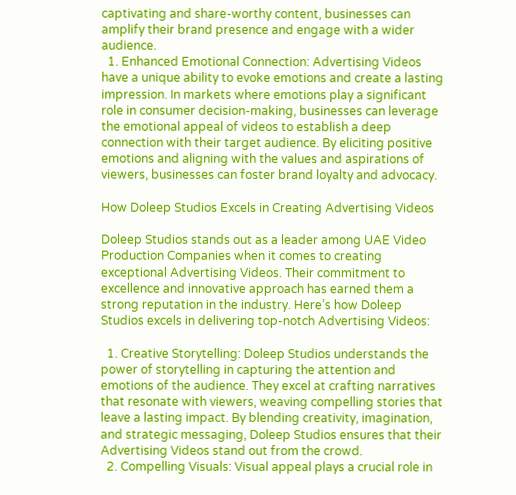captivating and share-worthy content, businesses can amplify their brand presence and engage with a wider audience.
  1. Enhanced Emotional Connection: Advertising Videos have a unique ability to evoke emotions and create a lasting impression. In markets where emotions play a significant role in consumer decision-making, businesses can leverage the emotional appeal of videos to establish a deep connection with their target audience. By eliciting positive emotions and aligning with the values and aspirations of viewers, businesses can foster brand loyalty and advocacy.

How Doleep Studios Excels in Creating Advertising Videos

Doleep Studios stands out as a leader among UAE Video Production Companies when it comes to creating exceptional Advertising Videos. Their commitment to excellence and innovative approach has earned them a strong reputation in the industry. Here’s how Doleep Studios excels in delivering top-notch Advertising Videos:

  1. Creative Storytelling: Doleep Studios understands the power of storytelling in capturing the attention and emotions of the audience. They excel at crafting narratives that resonate with viewers, weaving compelling stories that leave a lasting impact. By blending creativity, imagination, and strategic messaging, Doleep Studios ensures that their Advertising Videos stand out from the crowd.
  2. Compelling Visuals: Visual appeal plays a crucial role in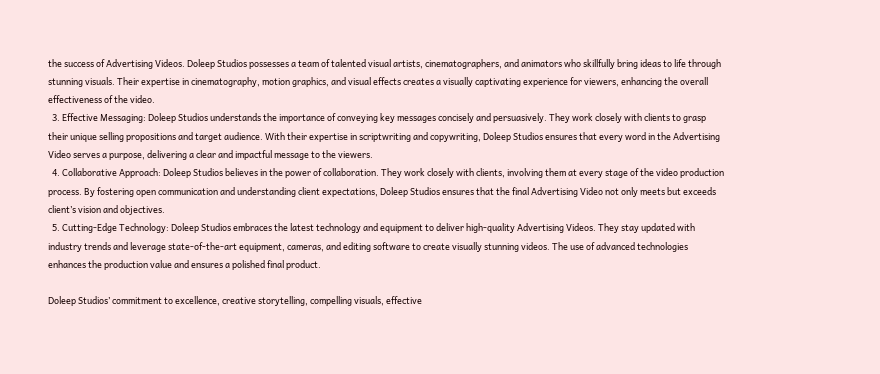the success of Advertising Videos. Doleep Studios possesses a team of talented visual artists, cinematographers, and animators who skillfully bring ideas to life through stunning visuals. Their expertise in cinematography, motion graphics, and visual effects creates a visually captivating experience for viewers, enhancing the overall effectiveness of the video.
  3. Effective Messaging: Doleep Studios understands the importance of conveying key messages concisely and persuasively. They work closely with clients to grasp their unique selling propositions and target audience. With their expertise in scriptwriting and copywriting, Doleep Studios ensures that every word in the Advertising Video serves a purpose, delivering a clear and impactful message to the viewers.
  4. Collaborative Approach: Doleep Studios believes in the power of collaboration. They work closely with clients, involving them at every stage of the video production process. By fostering open communication and understanding client expectations, Doleep Studios ensures that the final Advertising Video not only meets but exceeds client’s vision and objectives.
  5. Cutting-Edge Technology: Doleep Studios embraces the latest technology and equipment to deliver high-quality Advertising Videos. They stay updated with industry trends and leverage state-of-the-art equipment, cameras, and editing software to create visually stunning videos. The use of advanced technologies enhances the production value and ensures a polished final product.

Doleep Studios’ commitment to excellence, creative storytelling, compelling visuals, effective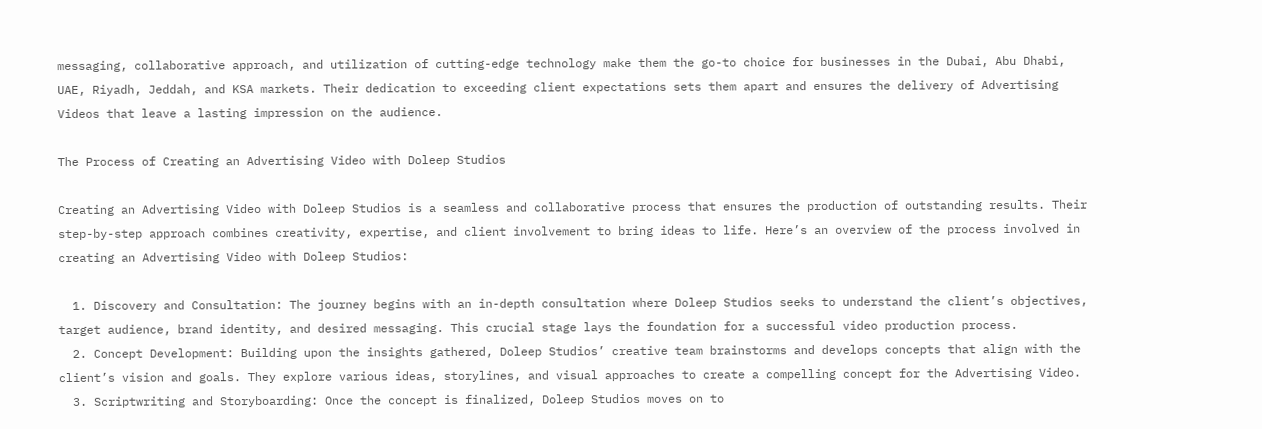messaging, collaborative approach, and utilization of cutting-edge technology make them the go-to choice for businesses in the Dubai, Abu Dhabi, UAE, Riyadh, Jeddah, and KSA markets. Their dedication to exceeding client expectations sets them apart and ensures the delivery of Advertising Videos that leave a lasting impression on the audience.

The Process of Creating an Advertising Video with Doleep Studios

Creating an Advertising Video with Doleep Studios is a seamless and collaborative process that ensures the production of outstanding results. Their step-by-step approach combines creativity, expertise, and client involvement to bring ideas to life. Here’s an overview of the process involved in creating an Advertising Video with Doleep Studios:

  1. Discovery and Consultation: The journey begins with an in-depth consultation where Doleep Studios seeks to understand the client’s objectives, target audience, brand identity, and desired messaging. This crucial stage lays the foundation for a successful video production process.
  2. Concept Development: Building upon the insights gathered, Doleep Studios’ creative team brainstorms and develops concepts that align with the client’s vision and goals. They explore various ideas, storylines, and visual approaches to create a compelling concept for the Advertising Video.
  3. Scriptwriting and Storyboarding: Once the concept is finalized, Doleep Studios moves on to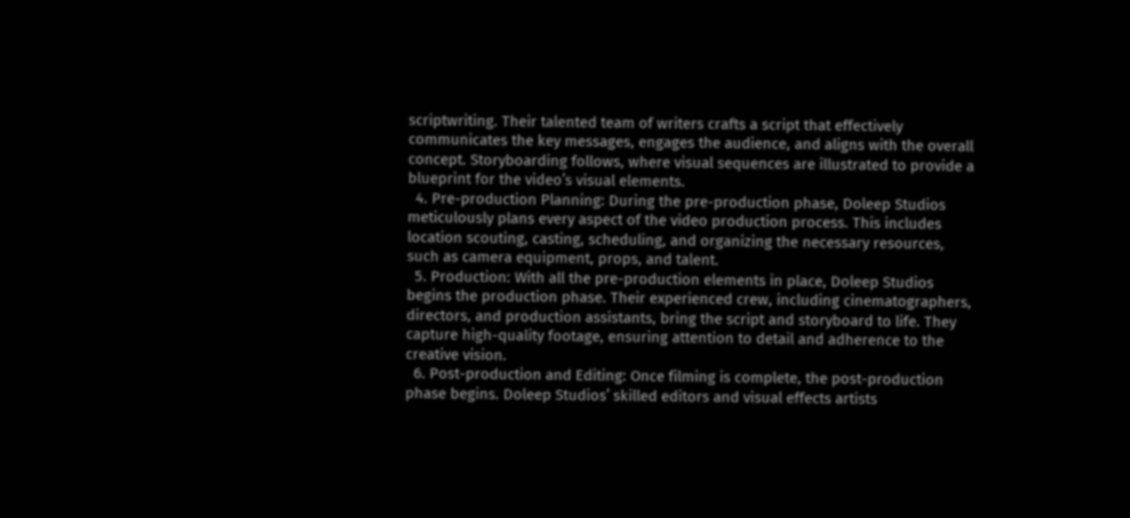scriptwriting. Their talented team of writers crafts a script that effectively communicates the key messages, engages the audience, and aligns with the overall concept. Storyboarding follows, where visual sequences are illustrated to provide a blueprint for the video’s visual elements.
  4. Pre-production Planning: During the pre-production phase, Doleep Studios meticulously plans every aspect of the video production process. This includes location scouting, casting, scheduling, and organizing the necessary resources, such as camera equipment, props, and talent.
  5. Production: With all the pre-production elements in place, Doleep Studios begins the production phase. Their experienced crew, including cinematographers, directors, and production assistants, bring the script and storyboard to life. They capture high-quality footage, ensuring attention to detail and adherence to the creative vision.
  6. Post-production and Editing: Once filming is complete, the post-production phase begins. Doleep Studios’ skilled editors and visual effects artists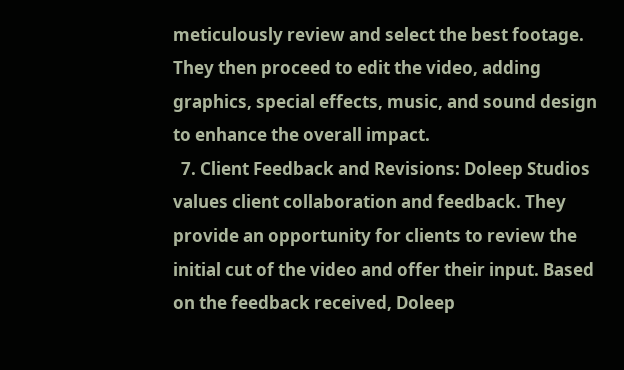meticulously review and select the best footage. They then proceed to edit the video, adding graphics, special effects, music, and sound design to enhance the overall impact.
  7. Client Feedback and Revisions: Doleep Studios values client collaboration and feedback. They provide an opportunity for clients to review the initial cut of the video and offer their input. Based on the feedback received, Doleep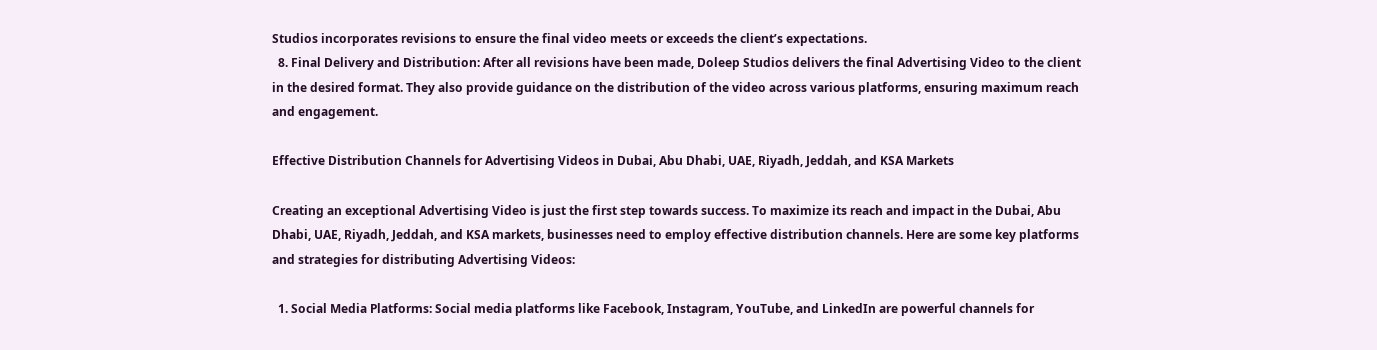Studios incorporates revisions to ensure the final video meets or exceeds the client’s expectations.
  8. Final Delivery and Distribution: After all revisions have been made, Doleep Studios delivers the final Advertising Video to the client in the desired format. They also provide guidance on the distribution of the video across various platforms, ensuring maximum reach and engagement.

Effective Distribution Channels for Advertising Videos in Dubai, Abu Dhabi, UAE, Riyadh, Jeddah, and KSA Markets

Creating an exceptional Advertising Video is just the first step towards success. To maximize its reach and impact in the Dubai, Abu Dhabi, UAE, Riyadh, Jeddah, and KSA markets, businesses need to employ effective distribution channels. Here are some key platforms and strategies for distributing Advertising Videos:

  1. Social Media Platforms: Social media platforms like Facebook, Instagram, YouTube, and LinkedIn are powerful channels for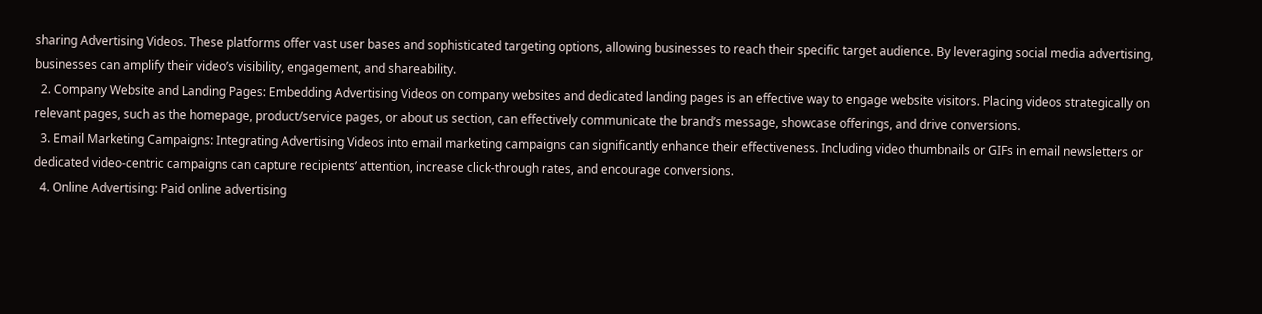sharing Advertising Videos. These platforms offer vast user bases and sophisticated targeting options, allowing businesses to reach their specific target audience. By leveraging social media advertising, businesses can amplify their video’s visibility, engagement, and shareability.
  2. Company Website and Landing Pages: Embedding Advertising Videos on company websites and dedicated landing pages is an effective way to engage website visitors. Placing videos strategically on relevant pages, such as the homepage, product/service pages, or about us section, can effectively communicate the brand’s message, showcase offerings, and drive conversions.
  3. Email Marketing Campaigns: Integrating Advertising Videos into email marketing campaigns can significantly enhance their effectiveness. Including video thumbnails or GIFs in email newsletters or dedicated video-centric campaigns can capture recipients’ attention, increase click-through rates, and encourage conversions.
  4. Online Advertising: Paid online advertising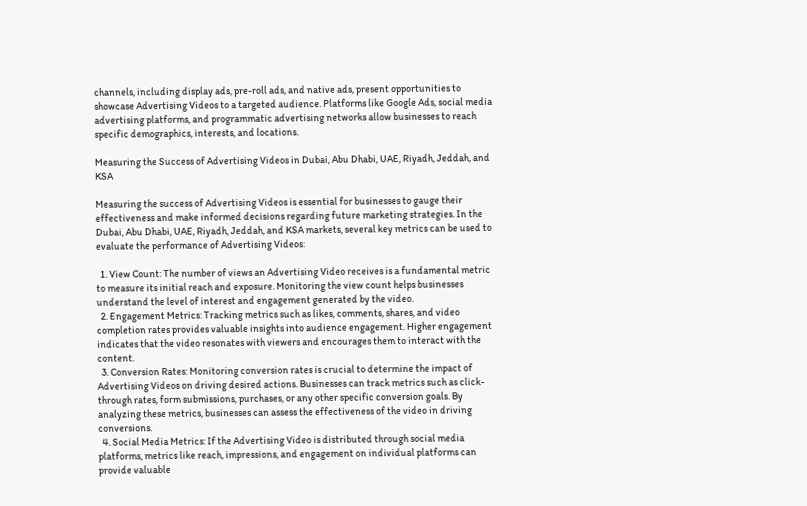channels, including display ads, pre-roll ads, and native ads, present opportunities to showcase Advertising Videos to a targeted audience. Platforms like Google Ads, social media advertising platforms, and programmatic advertising networks allow businesses to reach specific demographics, interests, and locations.

Measuring the Success of Advertising Videos in Dubai, Abu Dhabi, UAE, Riyadh, Jeddah, and KSA

Measuring the success of Advertising Videos is essential for businesses to gauge their effectiveness and make informed decisions regarding future marketing strategies. In the Dubai, Abu Dhabi, UAE, Riyadh, Jeddah, and KSA markets, several key metrics can be used to evaluate the performance of Advertising Videos:

  1. View Count: The number of views an Advertising Video receives is a fundamental metric to measure its initial reach and exposure. Monitoring the view count helps businesses understand the level of interest and engagement generated by the video.
  2. Engagement Metrics: Tracking metrics such as likes, comments, shares, and video completion rates provides valuable insights into audience engagement. Higher engagement indicates that the video resonates with viewers and encourages them to interact with the content.
  3. Conversion Rates: Monitoring conversion rates is crucial to determine the impact of Advertising Videos on driving desired actions. Businesses can track metrics such as click-through rates, form submissions, purchases, or any other specific conversion goals. By analyzing these metrics, businesses can assess the effectiveness of the video in driving conversions.
  4. Social Media Metrics: If the Advertising Video is distributed through social media platforms, metrics like reach, impressions, and engagement on individual platforms can provide valuable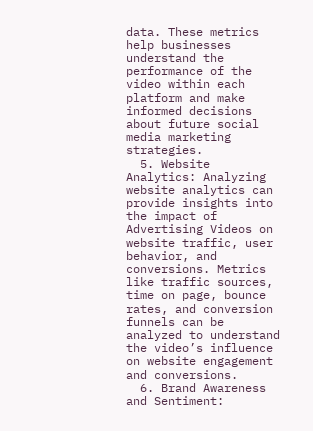data. These metrics help businesses understand the performance of the video within each platform and make informed decisions about future social media marketing strategies.
  5. Website Analytics: Analyzing website analytics can provide insights into the impact of Advertising Videos on website traffic, user behavior, and conversions. Metrics like traffic sources, time on page, bounce rates, and conversion funnels can be analyzed to understand the video’s influence on website engagement and conversions.
  6. Brand Awareness and Sentiment: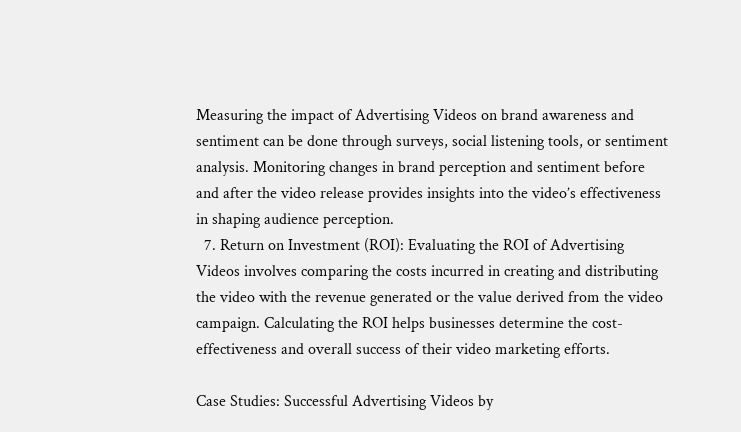Measuring the impact of Advertising Videos on brand awareness and sentiment can be done through surveys, social listening tools, or sentiment analysis. Monitoring changes in brand perception and sentiment before and after the video release provides insights into the video’s effectiveness in shaping audience perception.
  7. Return on Investment (ROI): Evaluating the ROI of Advertising Videos involves comparing the costs incurred in creating and distributing the video with the revenue generated or the value derived from the video campaign. Calculating the ROI helps businesses determine the cost-effectiveness and overall success of their video marketing efforts.

Case Studies: Successful Advertising Videos by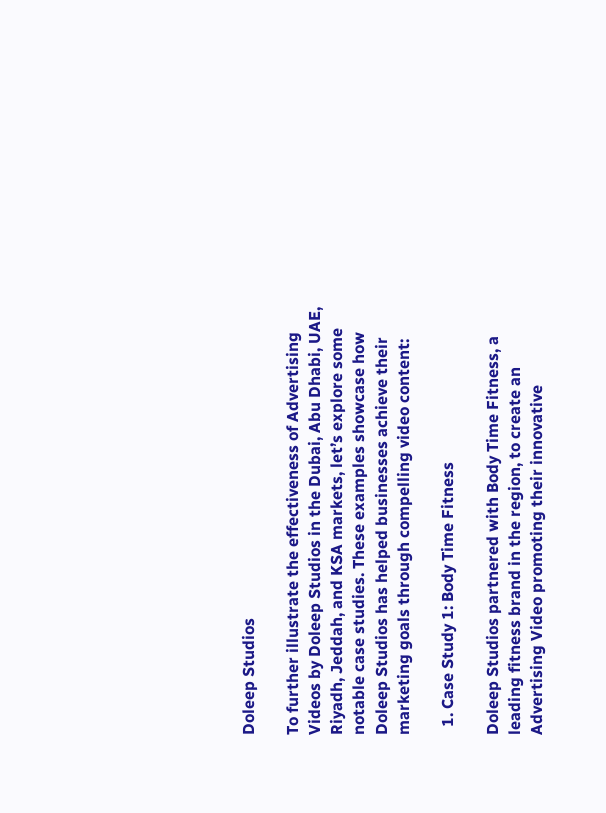Doleep Studios

To further illustrate the effectiveness of Advertising Videos by Doleep Studios in the Dubai, Abu Dhabi, UAE, Riyadh, Jeddah, and KSA markets, let’s explore some notable case studies. These examples showcase how Doleep Studios has helped businesses achieve their marketing goals through compelling video content:

  1. Case Study 1: Body Time Fitness

Doleep Studios partnered with Body Time Fitness, a leading fitness brand in the region, to create an Advertising Video promoting their innovative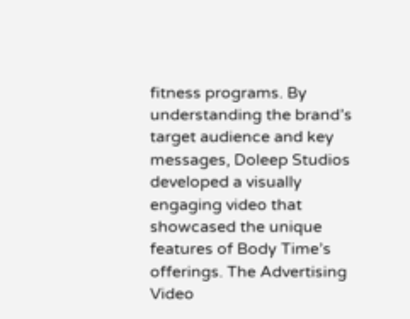fitness programs. By understanding the brand’s target audience and key messages, Doleep Studios developed a visually engaging video that showcased the unique features of Body Time’s offerings. The Advertising Video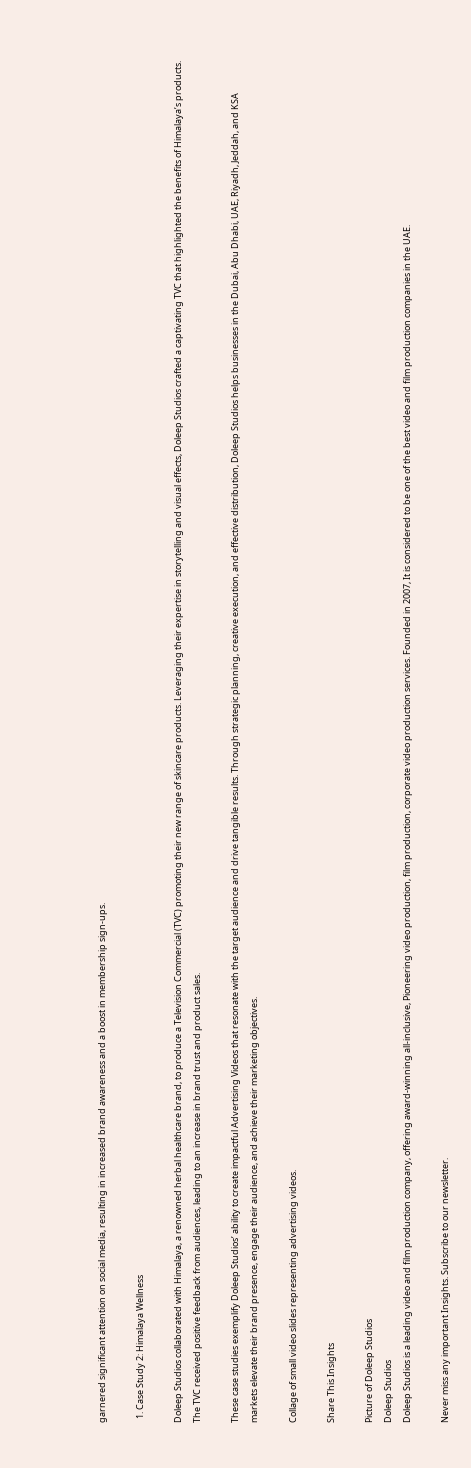garnered significant attention on social media, resulting in increased brand awareness and a boost in membership sign-ups.

  1. Case Study 2: Himalaya Wellness

Doleep Studios collaborated with Himalaya, a renowned herbal healthcare brand, to produce a Television Commercial (TVC) promoting their new range of skincare products. Leveraging their expertise in storytelling and visual effects, Doleep Studios crafted a captivating TVC that highlighted the benefits of Himalaya’s products. The TVC received positive feedback from audiences, leading to an increase in brand trust and product sales.

These case studies exemplify Doleep Studios’ ability to create impactful Advertising Videos that resonate with the target audience and drive tangible results. Through strategic planning, creative execution, and effective distribution, Doleep Studios helps businesses in the Dubai, Abu Dhabi, UAE, Riyadh, Jeddah, and KSA markets elevate their brand presence, engage their audience, and achieve their marketing objectives.

Collage of small video slides representing advertising videos.

Share This Insights

Picture of Doleep Studios
Doleep Studios
Doleep Studios is a leading video and film production company, offering award-winning all-inclusive, Pioneering video production, film production, corporate video production services. Founded in 2007, It is considered to be one of the best video and film production companies in the UAE.

Never miss any important Insights. Subscribe to our newsletter.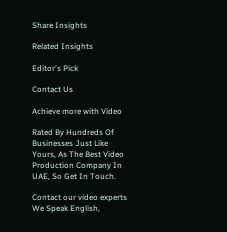Share Insights

Related Insights

Editor's Pick

Contact Us

Achieve more with Video

Rated By Hundreds Of Businesses Just Like Yours, As The Best Video Production Company In UAE, So Get In Touch.

Contact our video experts
We Speak English,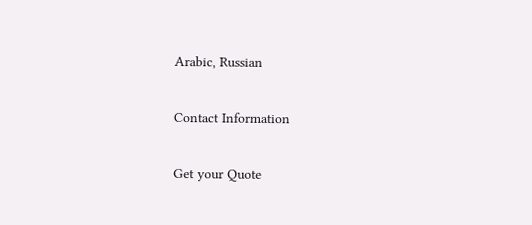Arabic, Russian

Contact Information

Get your Quote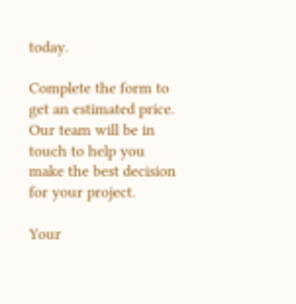today.

Complete the form to get an estimated price. Our team will be in touch to help you make the best decision for your project.

Your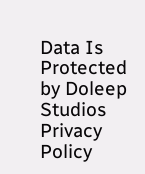Data Is Protected by Doleep Studios Privacy Policy